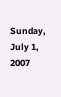Sunday, July 1, 2007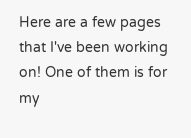Here are a few pages that I've been working on! One of them is for my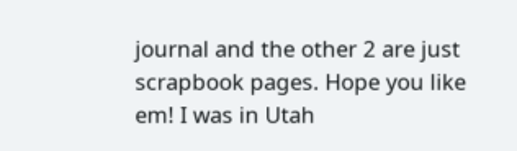journal and the other 2 are just scrapbook pages. Hope you like em! I was in Utah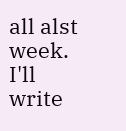all alst week. I'll write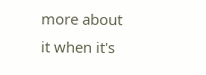more about it when it's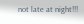not late at night!!!